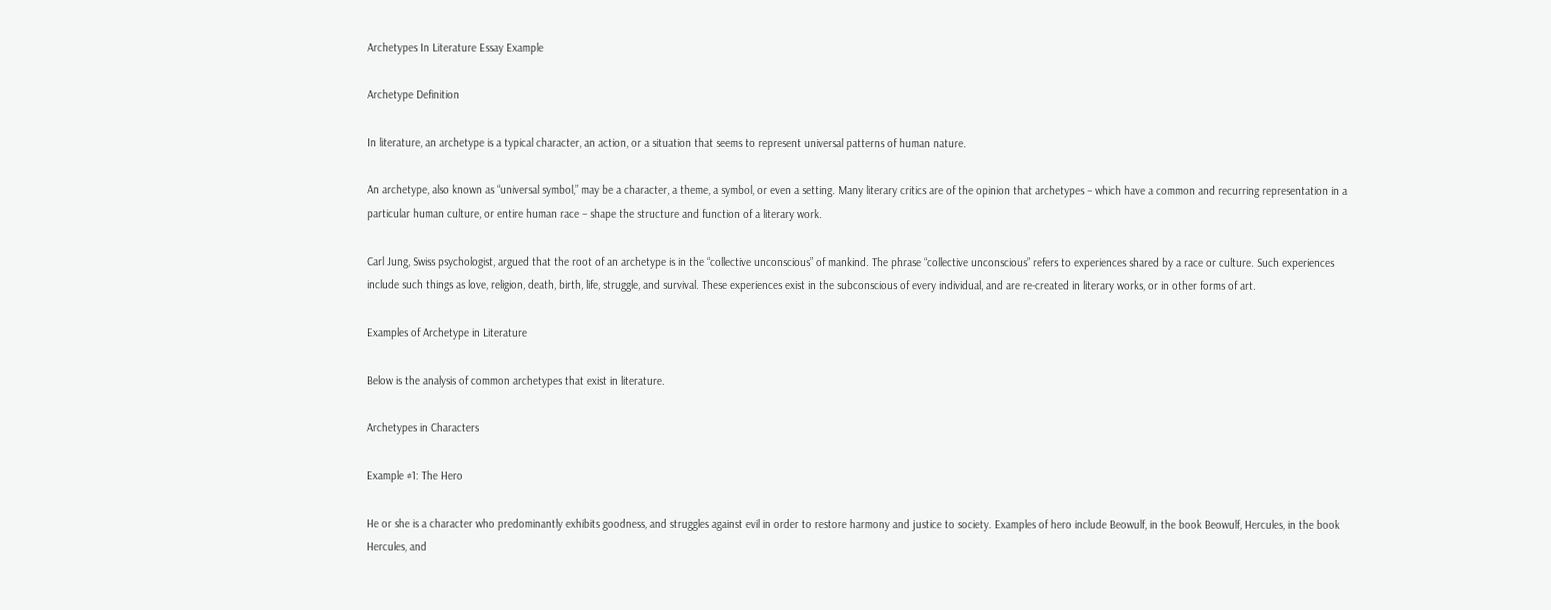Archetypes In Literature Essay Example

Archetype Definition

In literature, an archetype is a typical character, an action, or a situation that seems to represent universal patterns of human nature.

An archetype, also known as “universal symbol,” may be a character, a theme, a symbol, or even a setting. Many literary critics are of the opinion that archetypes – which have a common and recurring representation in a particular human culture, or entire human race – shape the structure and function of a literary work.

Carl Jung, Swiss psychologist, argued that the root of an archetype is in the “collective unconscious” of mankind. The phrase “collective unconscious” refers to experiences shared by a race or culture. Such experiences include such things as love, religion, death, birth, life, struggle, and survival. These experiences exist in the subconscious of every individual, and are re-created in literary works, or in other forms of art.

Examples of Archetype in Literature

Below is the analysis of common archetypes that exist in literature.

Archetypes in Characters

Example #1: The Hero

He or she is a character who predominantly exhibits goodness, and struggles against evil in order to restore harmony and justice to society. Examples of hero include Beowulf, in the book Beowulf, Hercules, in the book Hercules, and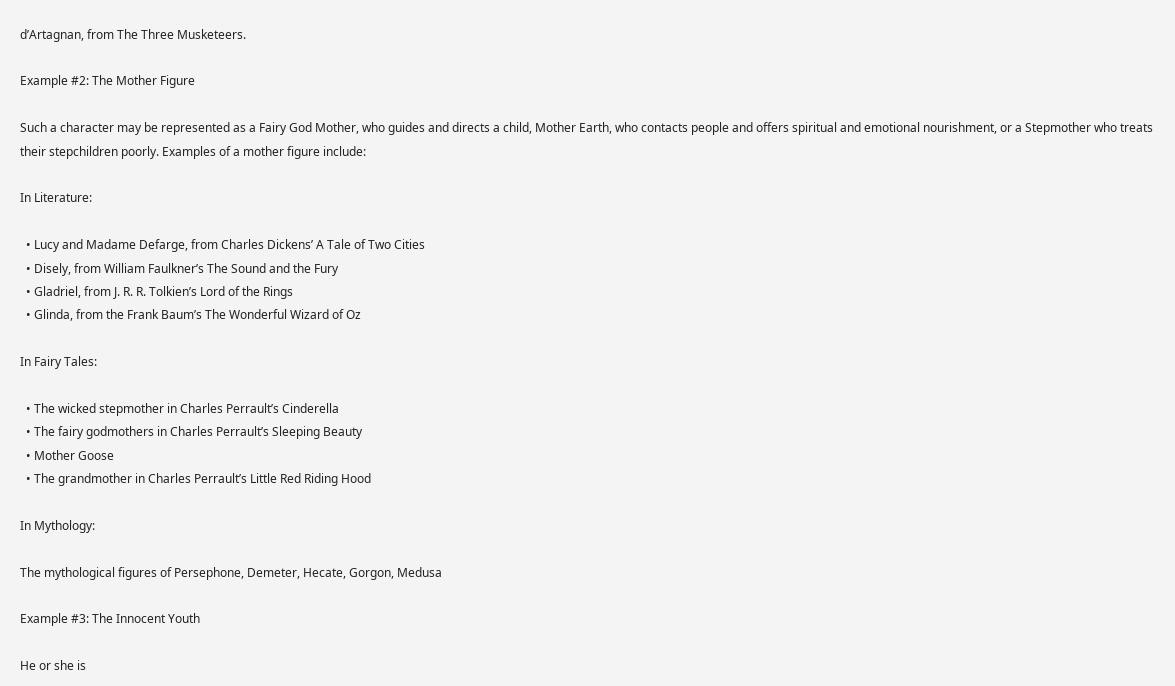d’Artagnan, from The Three Musketeers.

Example #2: The Mother Figure

Such a character may be represented as a Fairy God Mother, who guides and directs a child, Mother Earth, who contacts people and offers spiritual and emotional nourishment, or a Stepmother who treats their stepchildren poorly. Examples of a mother figure include:

In Literature:

  • Lucy and Madame Defarge, from Charles Dickens’ A Tale of Two Cities
  • Disely, from William Faulkner’s The Sound and the Fury
  • Gladriel, from J. R. R. Tolkien’s Lord of the Rings
  • Glinda, from the Frank Baum’s The Wonderful Wizard of Oz

In Fairy Tales:

  • The wicked stepmother in Charles Perrault’s Cinderella
  • The fairy godmothers in Charles Perrault’s Sleeping Beauty
  • Mother Goose
  • The grandmother in Charles Perrault’s Little Red Riding Hood

In Mythology:

The mythological figures of Persephone, Demeter, Hecate, Gorgon, Medusa

Example #3: The Innocent Youth

He or she is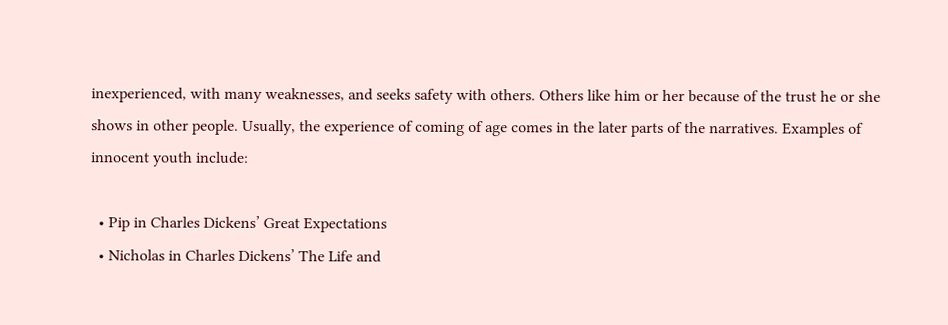inexperienced, with many weaknesses, and seeks safety with others. Others like him or her because of the trust he or she shows in other people. Usually, the experience of coming of age comes in the later parts of the narratives. Examples of innocent youth include:

  • Pip in Charles Dickens’ Great Expectations
  • Nicholas in Charles Dickens’ The Life and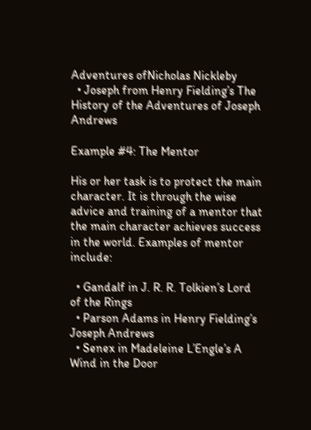Adventures ofNicholas Nickleby
  • Joseph from Henry Fielding’s The History of the Adventures of Joseph Andrews

Example #4: The Mentor

His or her task is to protect the main character. It is through the wise advice and training of a mentor that the main character achieves success in the world. Examples of mentor include:

  • Gandalf in J. R. R. Tolkien’s Lord of the Rings
  • Parson Adams in Henry Fielding’s Joseph Andrews
  • Senex in Madeleine L’Engle’s A Wind in the Door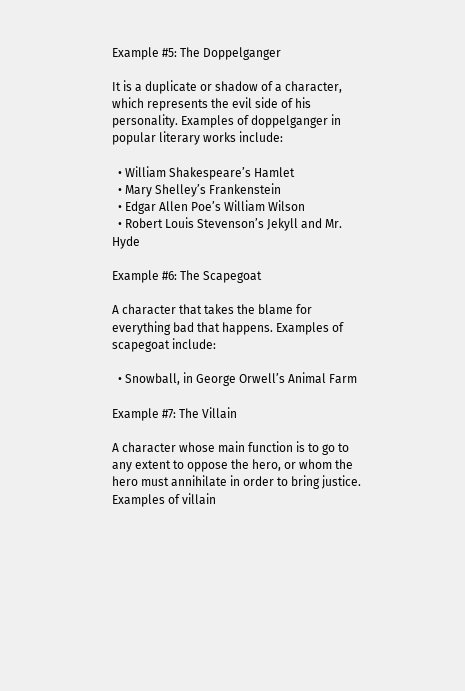Example #5: The Doppelganger

It is a duplicate or shadow of a character, which represents the evil side of his personality. Examples of doppelganger in popular literary works include:

  • William Shakespeare’s Hamlet
  • Mary Shelley’s Frankenstein
  • Edgar Allen Poe’s William Wilson
  • Robert Louis Stevenson’s Jekyll and Mr. Hyde

Example #6: The Scapegoat

A character that takes the blame for everything bad that happens. Examples of scapegoat include:

  • Snowball, in George Orwell’s Animal Farm

Example #7: The Villain

A character whose main function is to go to any extent to oppose the hero, or whom the hero must annihilate in order to bring justice. Examples of villain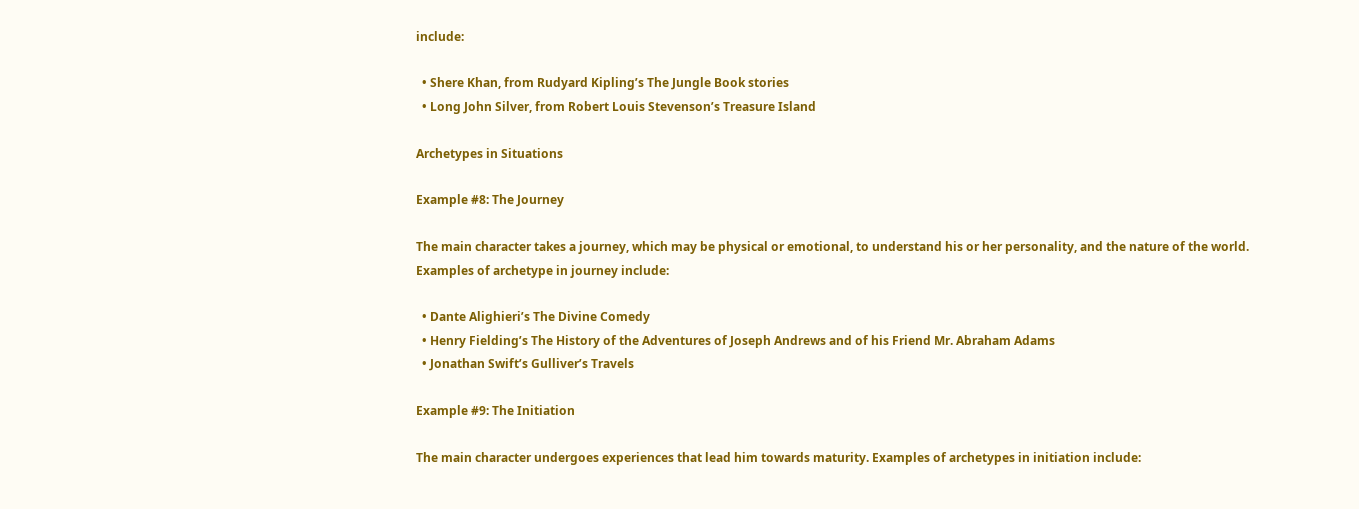include:

  • Shere Khan, from Rudyard Kipling’s The Jungle Book stories
  • Long John Silver, from Robert Louis Stevenson’s Treasure Island

Archetypes in Situations

Example #8: The Journey

The main character takes a journey, which may be physical or emotional, to understand his or her personality, and the nature of the world. Examples of archetype in journey include:

  • Dante Alighieri’s The Divine Comedy
  • Henry Fielding’s The History of the Adventures of Joseph Andrews and of his Friend Mr. Abraham Adams
  • Jonathan Swift’s Gulliver’s Travels

Example #9: The Initiation

The main character undergoes experiences that lead him towards maturity. Examples of archetypes in initiation include: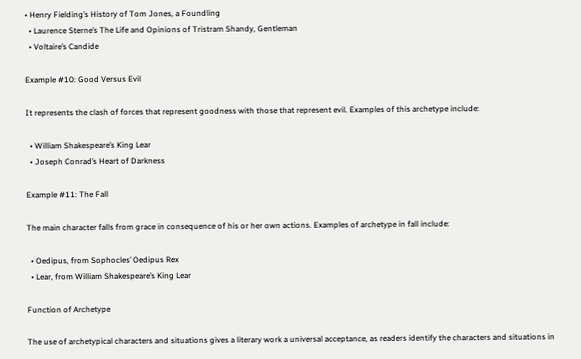• Henry Fielding’s History of Tom Jones, a Foundling
  • Laurence Sterne’s The Life and Opinions of Tristram Shandy, Gentleman
  • Voltaire’s Candide

Example #10: Good Versus Evil

It represents the clash of forces that represent goodness with those that represent evil. Examples of this archetype include:

  • William Shakespeare’s King Lear
  • Joseph Conrad’s Heart of Darkness

Example #11: The Fall

The main character falls from grace in consequence of his or her own actions. Examples of archetype in fall include:

  • Oedipus, from Sophocles’ Oedipus Rex
  • Lear, from William Shakespeare’s King Lear

Function of Archetype

The use of archetypical characters and situations gives a literary work a universal acceptance, as readers identify the characters and situations in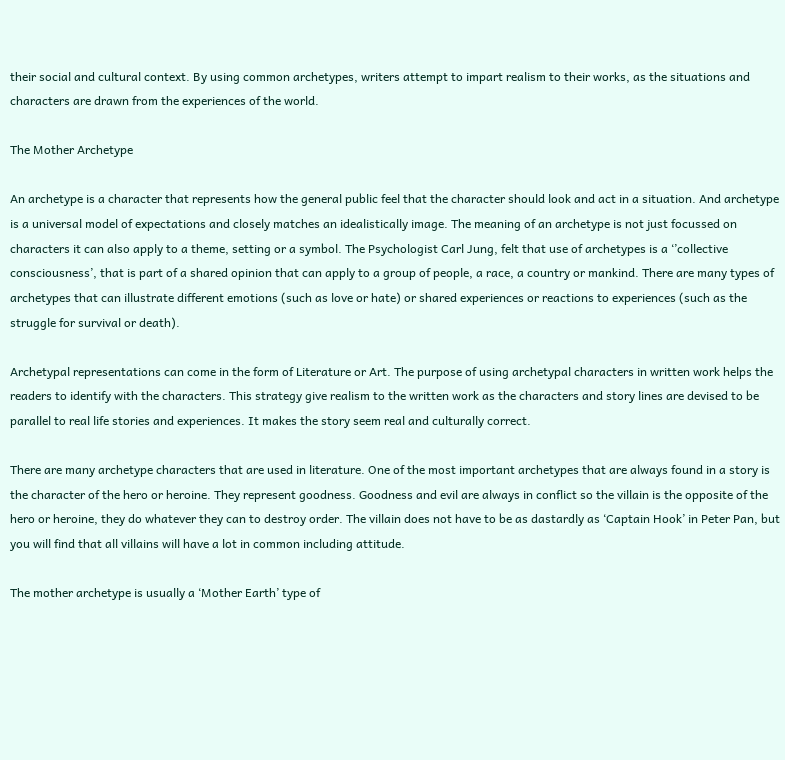their social and cultural context. By using common archetypes, writers attempt to impart realism to their works, as the situations and characters are drawn from the experiences of the world.

The Mother Archetype

An archetype is a character that represents how the general public feel that the character should look and act in a situation. And archetype is a universal model of expectations and closely matches an idealistically image. The meaning of an archetype is not just focussed on characters it can also apply to a theme, setting or a symbol. The Psychologist Carl Jung, felt that use of archetypes is a ‘’collective consciousness’, that is part of a shared opinion that can apply to a group of people, a race, a country or mankind. There are many types of archetypes that can illustrate different emotions (such as love or hate) or shared experiences or reactions to experiences (such as the struggle for survival or death).

Archetypal representations can come in the form of Literature or Art. The purpose of using archetypal characters in written work helps the readers to identify with the characters. This strategy give realism to the written work as the characters and story lines are devised to be parallel to real life stories and experiences. It makes the story seem real and culturally correct.

There are many archetype characters that are used in literature. One of the most important archetypes that are always found in a story is the character of the hero or heroine. They represent goodness. Goodness and evil are always in conflict so the villain is the opposite of the hero or heroine, they do whatever they can to destroy order. The villain does not have to be as dastardly as ‘Captain Hook’ in Peter Pan, but you will find that all villains will have a lot in common including attitude.

The mother archetype is usually a ‘Mother Earth’ type of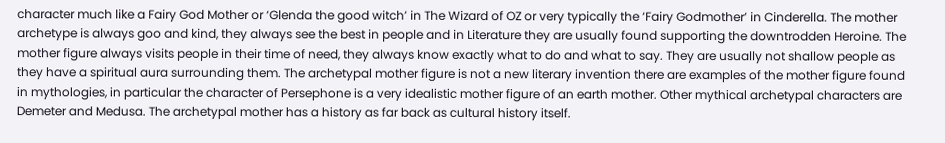character much like a Fairy God Mother or ‘Glenda the good witch’ in The Wizard of OZ or very typically the ‘Fairy Godmother’ in Cinderella. The mother archetype is always goo and kind, they always see the best in people and in Literature they are usually found supporting the downtrodden Heroine. The mother figure always visits people in their time of need, they always know exactly what to do and what to say. They are usually not shallow people as they have a spiritual aura surrounding them. The archetypal mother figure is not a new literary invention there are examples of the mother figure found in mythologies, in particular the character of Persephone is a very idealistic mother figure of an earth mother. Other mythical archetypal characters are Demeter and Medusa. The archetypal mother has a history as far back as cultural history itself.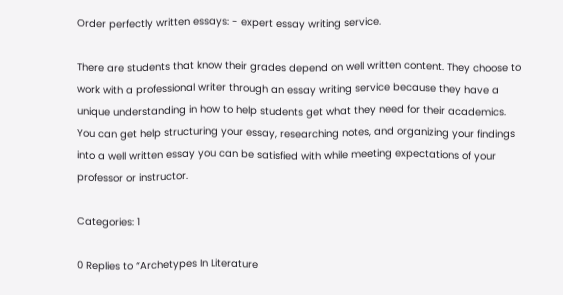Order perfectly written essays: - expert essay writing service.

There are students that know their grades depend on well written content. They choose to work with a professional writer through an essay writing service because they have a unique understanding in how to help students get what they need for their academics. You can get help structuring your essay, researching notes, and organizing your findings into a well written essay you can be satisfied with while meeting expectations of your professor or instructor.

Categories: 1

0 Replies to “Archetypes In Literature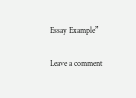Essay Example”

Leave a comment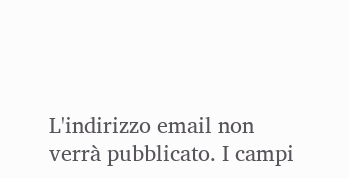L'indirizzo email non verrà pubblicato. I campi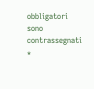obbligatori sono contrassegnati *